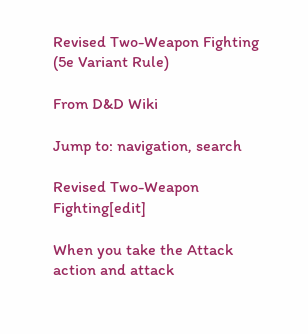Revised Two-Weapon Fighting (5e Variant Rule)

From D&D Wiki

Jump to: navigation, search

Revised Two-Weapon Fighting[edit]

When you take the Attack action and attack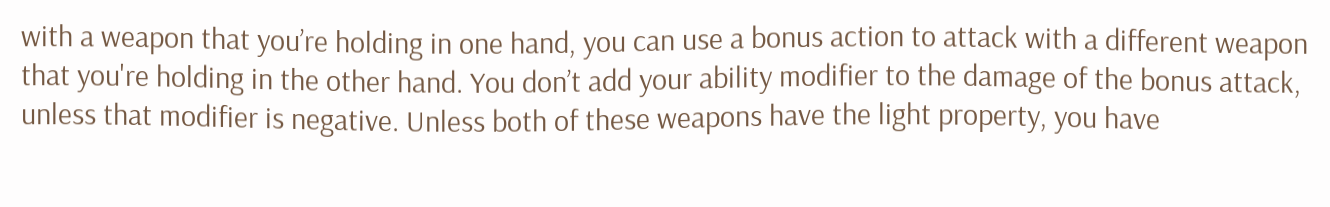with a weapon that you’re holding in one hand, you can use a bonus action to attack with a different weapon that you're holding in the other hand. You don’t add your ability modifier to the damage of the bonus attack, unless that modifier is negative. Unless both of these weapons have the light property, you have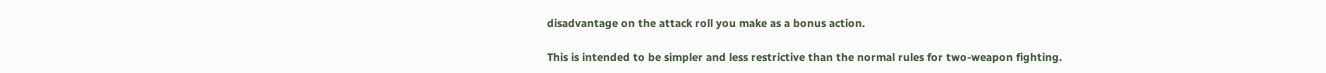disadvantage on the attack roll you make as a bonus action.

This is intended to be simpler and less restrictive than the normal rules for two-weapon fighting.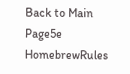Back to Main Page5e HomebrewRules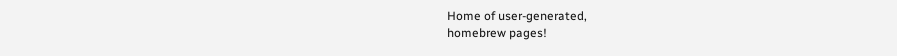Home of user-generated,
homebrew pages!